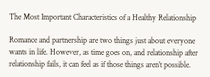The Most Important Characteristics of a Healthy Relationship

Romance and partnership are two things just about everyone wants in life. However, as time goes on, and relationship after relationship fails, it can feel as if those things aren’t possible.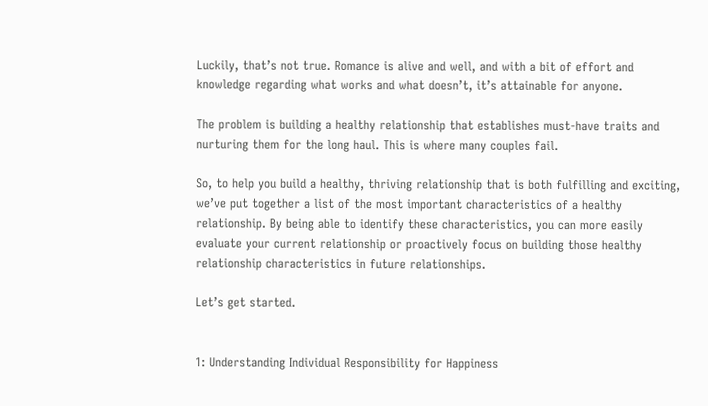Luckily, that’s not true. Romance is alive and well, and with a bit of effort and knowledge regarding what works and what doesn’t, it’s attainable for anyone.

The problem is building a healthy relationship that establishes must-have traits and nurturing them for the long haul. This is where many couples fail.

So, to help you build a healthy, thriving relationship that is both fulfilling and exciting, we’ve put together a list of the most important characteristics of a healthy relationship. By being able to identify these characteristics, you can more easily evaluate your current relationship or proactively focus on building those healthy relationship characteristics in future relationships.

Let’s get started.


1: Understanding Individual Responsibility for Happiness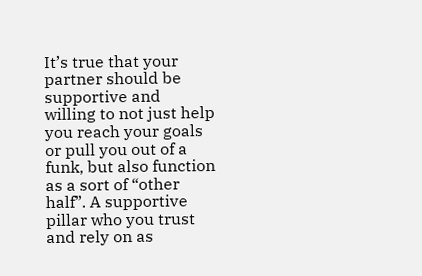It’s true that your partner should be supportive and willing to not just help you reach your goals or pull you out of a funk, but also function as a sort of “other half”. A supportive pillar who you trust and rely on as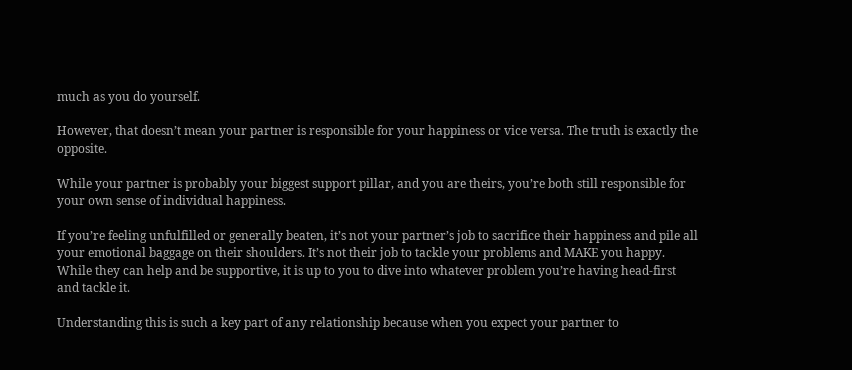much as you do yourself.

However, that doesn’t mean your partner is responsible for your happiness or vice versa. The truth is exactly the opposite.

While your partner is probably your biggest support pillar, and you are theirs, you’re both still responsible for your own sense of individual happiness.

If you’re feeling unfulfilled or generally beaten, it’s not your partner’s job to sacrifice their happiness and pile all your emotional baggage on their shoulders. It’s not their job to tackle your problems and MAKE you happy. While they can help and be supportive, it is up to you to dive into whatever problem you’re having head-first and tackle it.

Understanding this is such a key part of any relationship because when you expect your partner to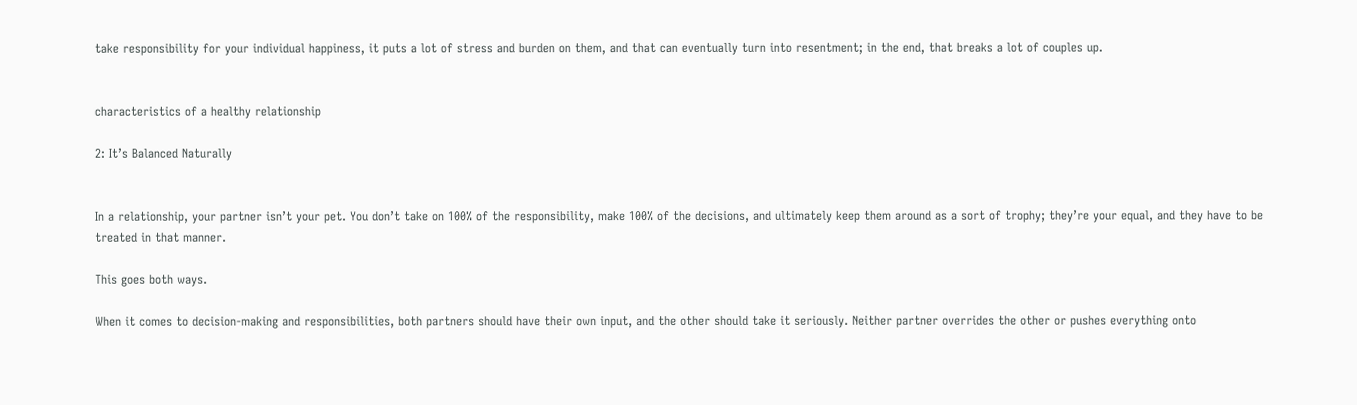take responsibility for your individual happiness, it puts a lot of stress and burden on them, and that can eventually turn into resentment; in the end, that breaks a lot of couples up.


characteristics of a healthy relationship

2: It’s Balanced Naturally


In a relationship, your partner isn’t your pet. You don’t take on 100% of the responsibility, make 100% of the decisions, and ultimately keep them around as a sort of trophy; they’re your equal, and they have to be treated in that manner.

This goes both ways.

When it comes to decision-making and responsibilities, both partners should have their own input, and the other should take it seriously. Neither partner overrides the other or pushes everything onto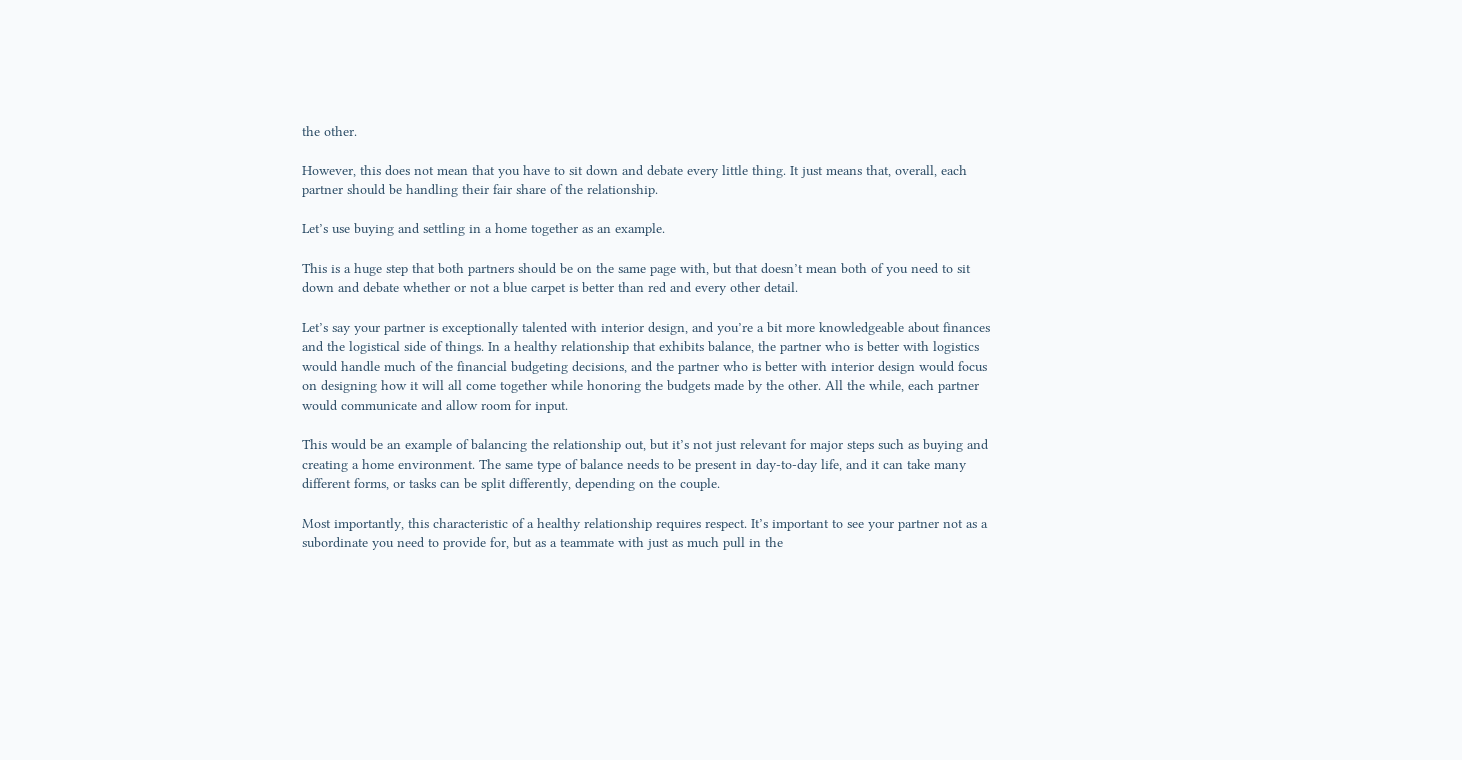the other.

However, this does not mean that you have to sit down and debate every little thing. It just means that, overall, each partner should be handling their fair share of the relationship.

Let’s use buying and settling in a home together as an example.

This is a huge step that both partners should be on the same page with, but that doesn’t mean both of you need to sit down and debate whether or not a blue carpet is better than red and every other detail.

Let’s say your partner is exceptionally talented with interior design, and you’re a bit more knowledgeable about finances and the logistical side of things. In a healthy relationship that exhibits balance, the partner who is better with logistics would handle much of the financial budgeting decisions, and the partner who is better with interior design would focus on designing how it will all come together while honoring the budgets made by the other. All the while, each partner would communicate and allow room for input.

This would be an example of balancing the relationship out, but it’s not just relevant for major steps such as buying and creating a home environment. The same type of balance needs to be present in day-to-day life, and it can take many different forms, or tasks can be split differently, depending on the couple.

Most importantly, this characteristic of a healthy relationship requires respect. It’s important to see your partner not as a subordinate you need to provide for, but as a teammate with just as much pull in the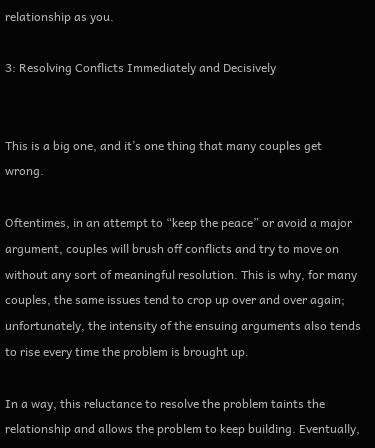relationship as you.

3: Resolving Conflicts Immediately and Decisively


This is a big one, and it’s one thing that many couples get wrong.

Oftentimes, in an attempt to “keep the peace” or avoid a major argument, couples will brush off conflicts and try to move on without any sort of meaningful resolution. This is why, for many couples, the same issues tend to crop up over and over again; unfortunately, the intensity of the ensuing arguments also tends to rise every time the problem is brought up.

In a way, this reluctance to resolve the problem taints the relationship and allows the problem to keep building. Eventually,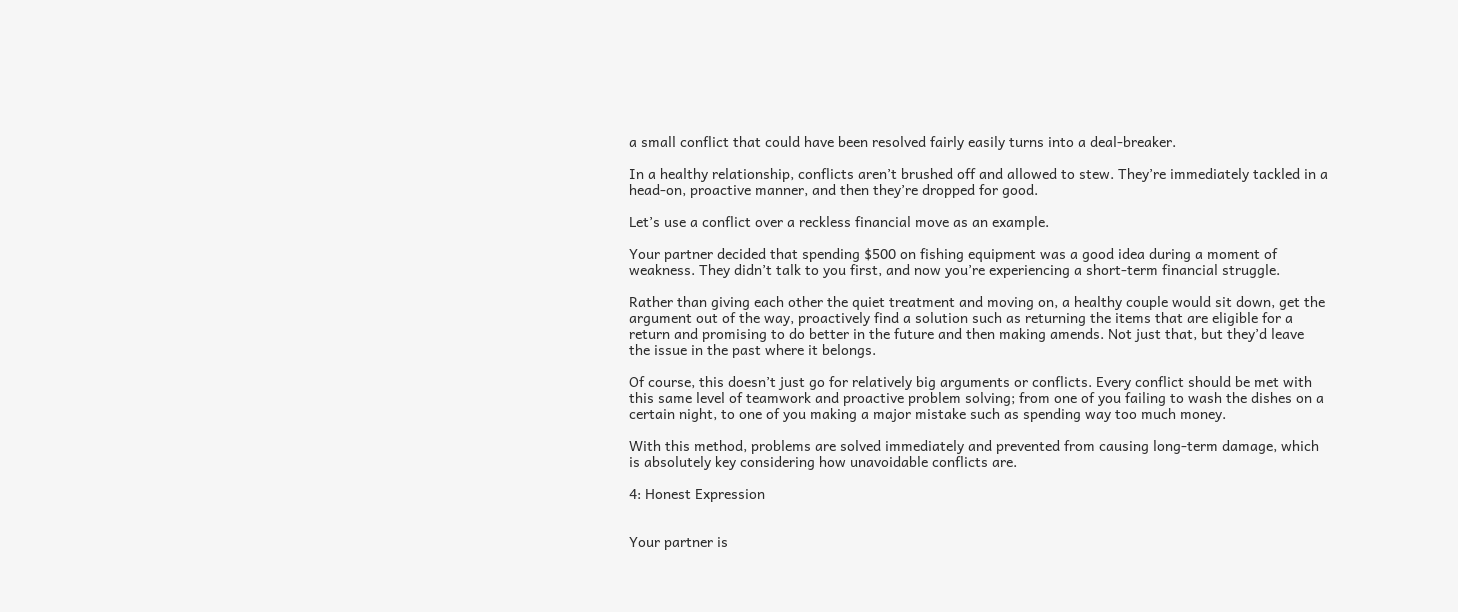a small conflict that could have been resolved fairly easily turns into a deal-breaker.

In a healthy relationship, conflicts aren’t brushed off and allowed to stew. They’re immediately tackled in a head-on, proactive manner, and then they’re dropped for good.

Let’s use a conflict over a reckless financial move as an example.

Your partner decided that spending $500 on fishing equipment was a good idea during a moment of weakness. They didn’t talk to you first, and now you’re experiencing a short-term financial struggle.

Rather than giving each other the quiet treatment and moving on, a healthy couple would sit down, get the argument out of the way, proactively find a solution such as returning the items that are eligible for a return and promising to do better in the future and then making amends. Not just that, but they’d leave the issue in the past where it belongs.

Of course, this doesn’t just go for relatively big arguments or conflicts. Every conflict should be met with this same level of teamwork and proactive problem solving; from one of you failing to wash the dishes on a certain night, to one of you making a major mistake such as spending way too much money.

With this method, problems are solved immediately and prevented from causing long-term damage, which is absolutely key considering how unavoidable conflicts are.

4: Honest Expression


Your partner is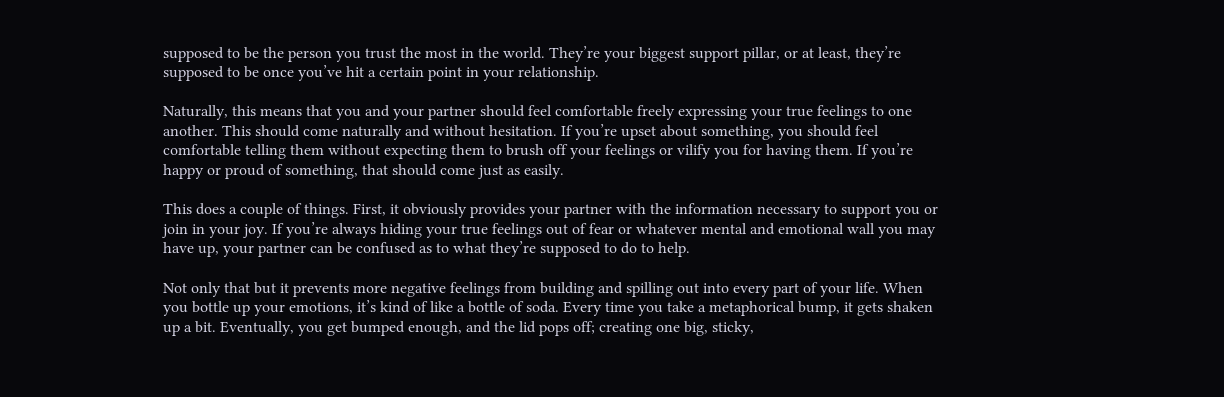supposed to be the person you trust the most in the world. They’re your biggest support pillar, or at least, they’re supposed to be once you’ve hit a certain point in your relationship.

Naturally, this means that you and your partner should feel comfortable freely expressing your true feelings to one another. This should come naturally and without hesitation. If you’re upset about something, you should feel comfortable telling them without expecting them to brush off your feelings or vilify you for having them. If you’re happy or proud of something, that should come just as easily.

This does a couple of things. First, it obviously provides your partner with the information necessary to support you or join in your joy. If you’re always hiding your true feelings out of fear or whatever mental and emotional wall you may have up, your partner can be confused as to what they’re supposed to do to help.

Not only that but it prevents more negative feelings from building and spilling out into every part of your life. When you bottle up your emotions, it’s kind of like a bottle of soda. Every time you take a metaphorical bump, it gets shaken up a bit. Eventually, you get bumped enough, and the lid pops off; creating one big, sticky,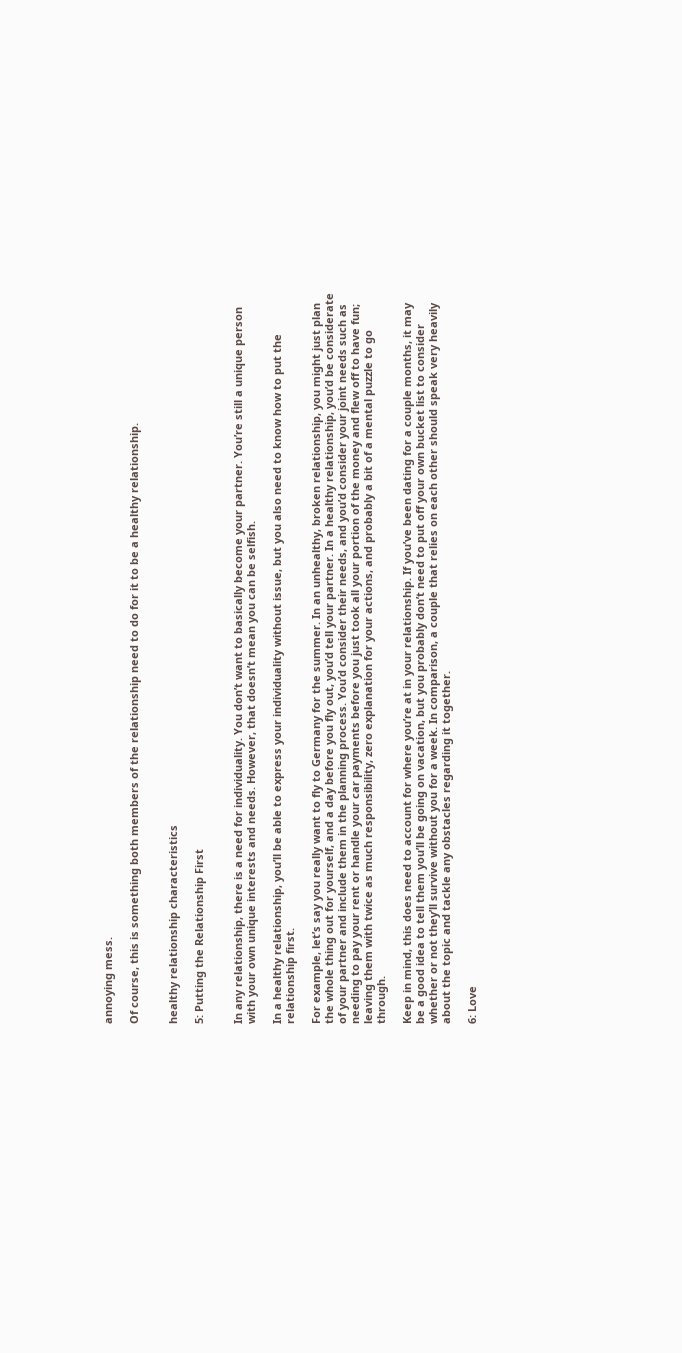annoying mess.

Of course, this is something both members of the relationship need to do for it to be a healthy relationship.


healthy relationship characteristics

5: Putting the Relationship First


In any relationship, there is a need for individuality. You don’t want to basically become your partner. You’re still a unique person with your own unique interests and needs. However, that doesn’t mean you can be selfish.

In a healthy relationship, you’ll be able to express your individuality without issue, but you also need to know how to put the relationship first.

For example, let’s say you really want to fly to Germany for the summer. In an unhealthy, broken relationship, you might just plan the whole thing out for yourself, and a day before you fly out, you’d tell your partner. In a healthy relationship, you’d be considerate of your partner and include them in the planning process. You’d consider their needs, and you’d consider your joint needs such as needing to pay your rent or handle your car payments before you just took all your portion of the money and flew off to have fun; leaving them with twice as much responsibility, zero explanation for your actions, and probably a bit of a mental puzzle to go through.

Keep in mind, this does need to account for where you’re at in your relationship. If you’ve been dating for a couple months, it may be a good idea to tell them you’ll be going on vacation, but you probably don’t need to put off your own bucket list to consider whether or not they’ll survive without you for a week. In comparison, a couple that relies on each other should speak very heavily about the topic and tackle any obstacles regarding it together.

6: Love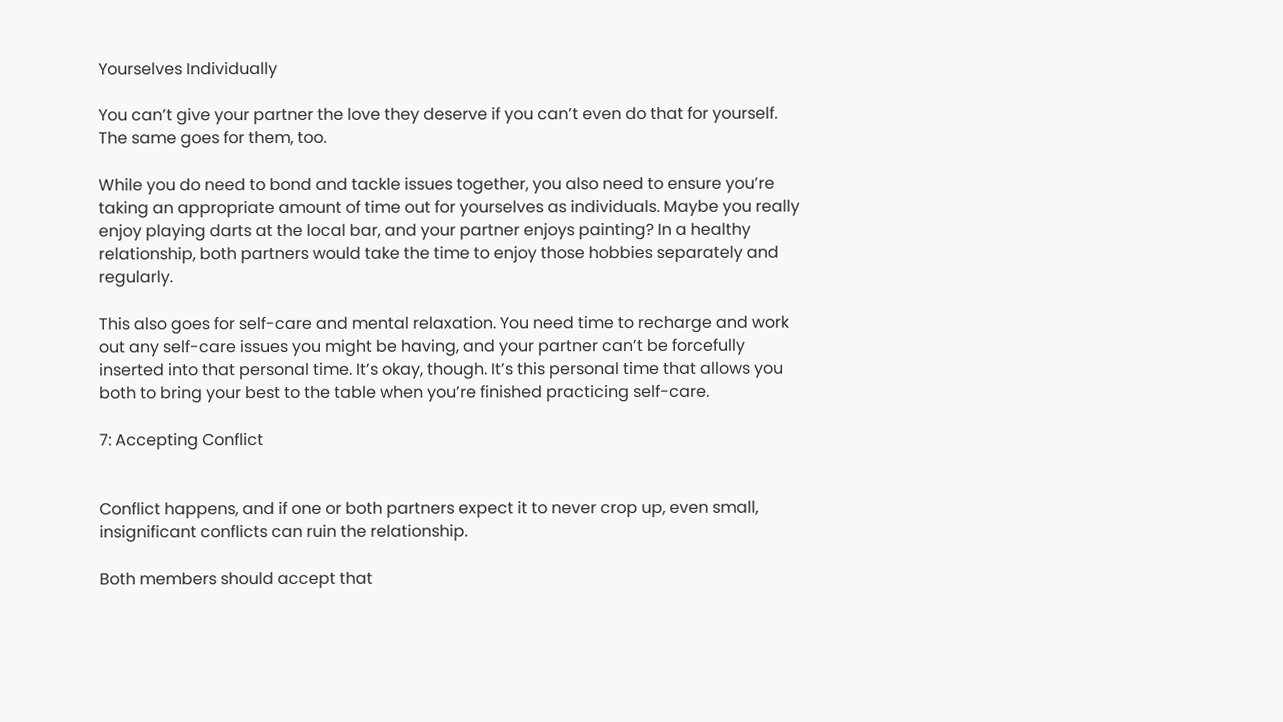Yourselves Individually

You can’t give your partner the love they deserve if you can’t even do that for yourself. The same goes for them, too.

While you do need to bond and tackle issues together, you also need to ensure you’re taking an appropriate amount of time out for yourselves as individuals. Maybe you really enjoy playing darts at the local bar, and your partner enjoys painting? In a healthy relationship, both partners would take the time to enjoy those hobbies separately and regularly.

This also goes for self-care and mental relaxation. You need time to recharge and work out any self-care issues you might be having, and your partner can’t be forcefully inserted into that personal time. It’s okay, though. It’s this personal time that allows you both to bring your best to the table when you’re finished practicing self-care.

7: Accepting Conflict


Conflict happens, and if one or both partners expect it to never crop up, even small, insignificant conflicts can ruin the relationship.

Both members should accept that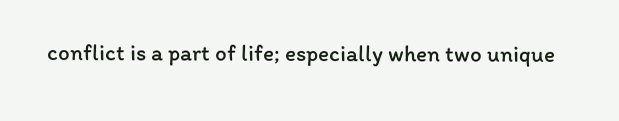conflict is a part of life; especially when two unique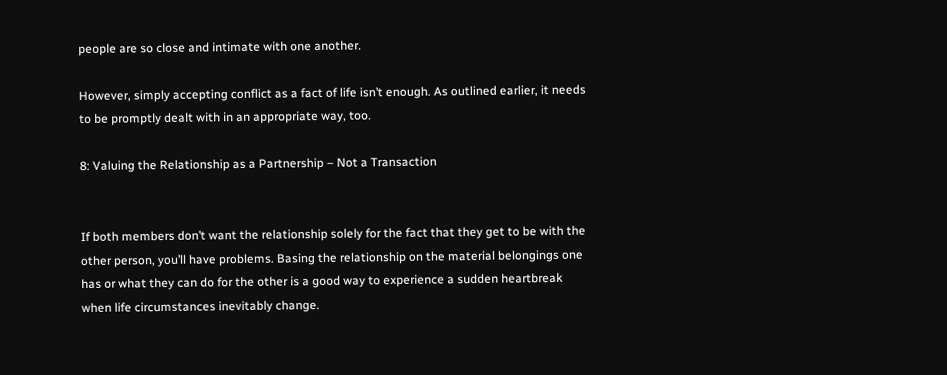people are so close and intimate with one another.

However, simply accepting conflict as a fact of life isn’t enough. As outlined earlier, it needs to be promptly dealt with in an appropriate way, too.

8: Valuing the Relationship as a Partnership – Not a Transaction


If both members don’t want the relationship solely for the fact that they get to be with the other person, you’ll have problems. Basing the relationship on the material belongings one has or what they can do for the other is a good way to experience a sudden heartbreak when life circumstances inevitably change.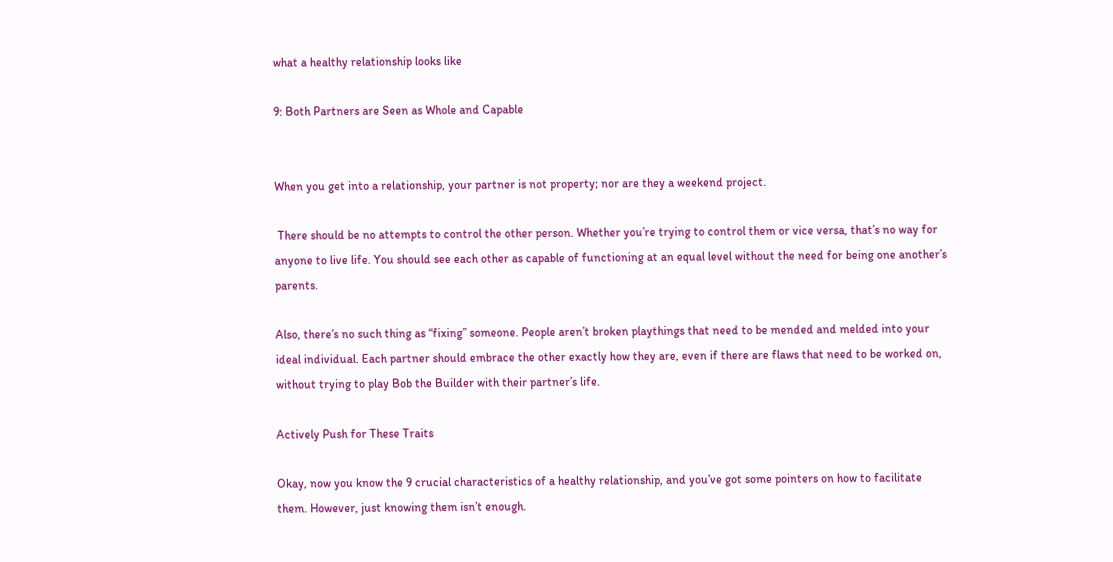what a healthy relationship looks like

9: Both Partners are Seen as Whole and Capable


When you get into a relationship, your partner is not property; nor are they a weekend project.

 There should be no attempts to control the other person. Whether you’re trying to control them or vice versa, that’s no way for anyone to live life. You should see each other as capable of functioning at an equal level without the need for being one another’s parents.

Also, there’s no such thing as “fixing” someone. People aren’t broken playthings that need to be mended and melded into your ideal individual. Each partner should embrace the other exactly how they are, even if there are flaws that need to be worked on, without trying to play Bob the Builder with their partner’s life.

Actively Push for These Traits

Okay, now you know the 9 crucial characteristics of a healthy relationship, and you’ve got some pointers on how to facilitate them. However, just knowing them isn’t enough.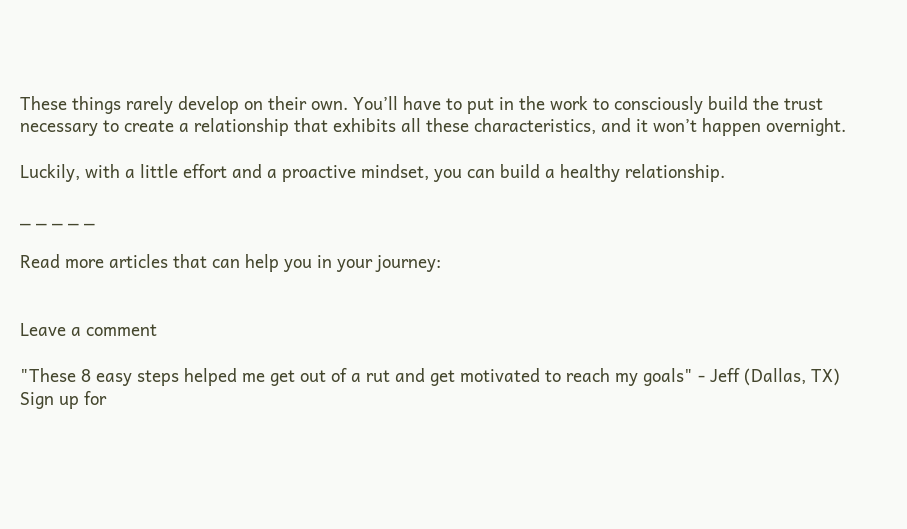These things rarely develop on their own. You’ll have to put in the work to consciously build the trust necessary to create a relationship that exhibits all these characteristics, and it won’t happen overnight.

Luckily, with a little effort and a proactive mindset, you can build a healthy relationship.

_ _ _ _ _

Read more articles that can help you in your journey:


Leave a comment

"These 8 easy steps helped me get out of a rut and get motivated to reach my goals" - Jeff (Dallas, TX)
Sign up for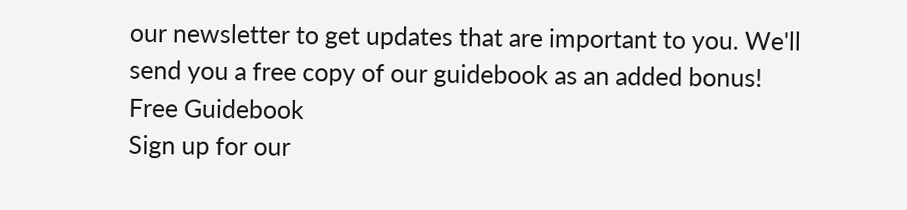our newsletter to get updates that are important to you. We'll send you a free copy of our guidebook as an added bonus!
Free Guidebook
Sign up for our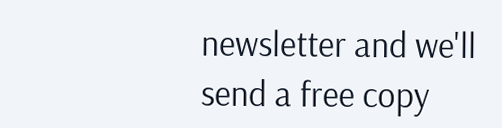newsletter and we'll send a free copy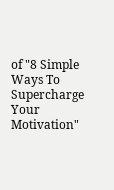of "8 Simple Ways To Supercharge Your Motivation"